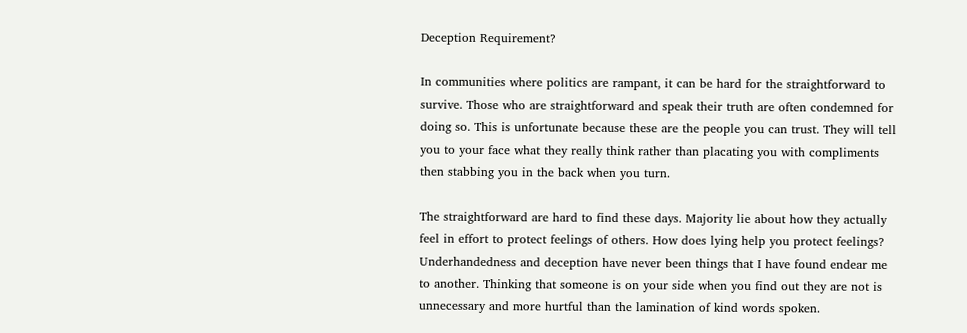Deception Requirement?

In communities where politics are rampant, it can be hard for the straightforward to survive. Those who are straightforward and speak their truth are often condemned for doing so. This is unfortunate because these are the people you can trust. They will tell you to your face what they really think rather than placating you with compliments then stabbing you in the back when you turn.

The straightforward are hard to find these days. Majority lie about how they actually feel in effort to protect feelings of others. How does lying help you protect feelings? Underhandedness and deception have never been things that I have found endear me to another. Thinking that someone is on your side when you find out they are not is unnecessary and more hurtful than the lamination of kind words spoken.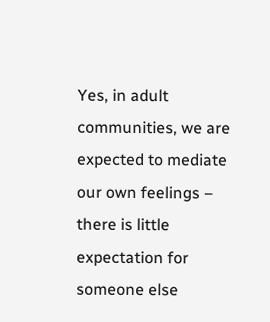Yes, in adult communities, we are expected to mediate our own feelings – there is little expectation for someone else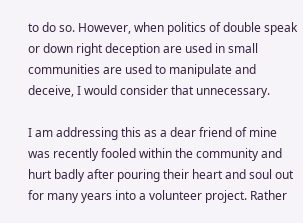to do so. However, when politics of double speak or down right deception are used in small communities are used to manipulate and deceive, I would consider that unnecessary.

I am addressing this as a dear friend of mine was recently fooled within the community and hurt badly after pouring their heart and soul out for many years into a volunteer project. Rather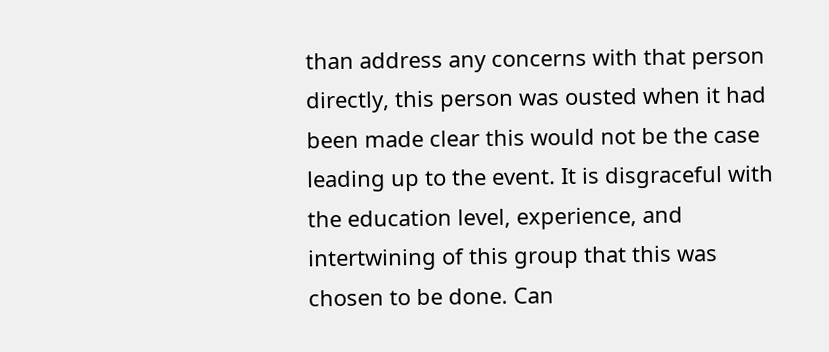than address any concerns with that person directly, this person was ousted when it had been made clear this would not be the case leading up to the event. It is disgraceful with the education level, experience, and intertwining of this group that this was chosen to be done. Can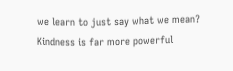we learn to just say what we mean? Kindness is far more powerful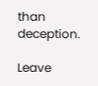than deception.

Leave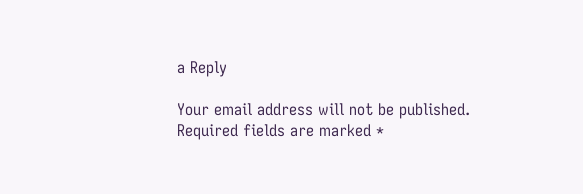a Reply

Your email address will not be published. Required fields are marked *